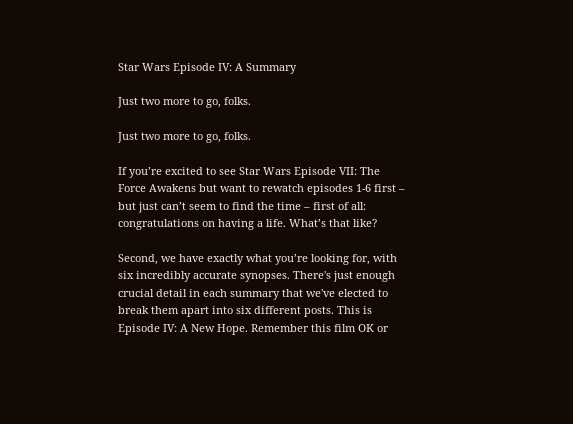Star Wars Episode IV: A Summary

Just two more to go, folks.

Just two more to go, folks.

If you’re excited to see Star Wars Episode VII: The Force Awakens but want to rewatch episodes 1-6 first – but just can’t seem to find the time – first of all: congratulations on having a life. What’s that like?

Second, we have exactly what you’re looking for, with six incredibly accurate synopses. There's just enough crucial detail in each summary that we've elected to break them apart into six different posts. This is Episode IV: A New Hope. Remember this film OK or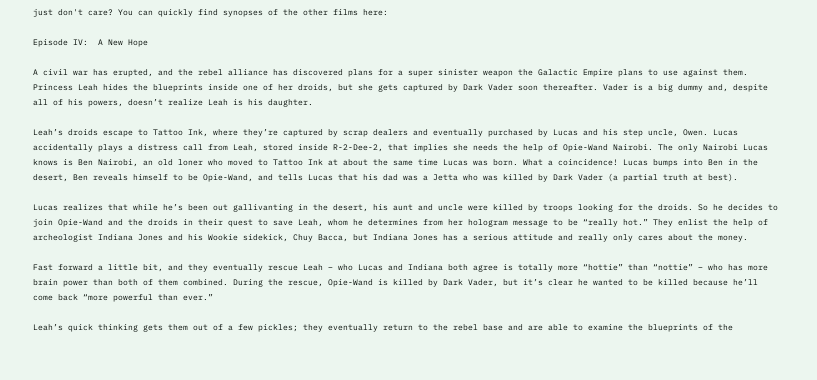just don't care? You can quickly find synopses of the other films here:

Episode IV:  A New Hope

A civil war has erupted, and the rebel alliance has discovered plans for a super sinister weapon the Galactic Empire plans to use against them. Princess Leah hides the blueprints inside one of her droids, but she gets captured by Dark Vader soon thereafter. Vader is a big dummy and, despite all of his powers, doesn’t realize Leah is his daughter.

Leah’s droids escape to Tattoo Ink, where they’re captured by scrap dealers and eventually purchased by Lucas and his step uncle, Owen. Lucas accidentally plays a distress call from Leah, stored inside R-2-Dee-2, that implies she needs the help of Opie-Wand Nairobi. The only Nairobi Lucas knows is Ben Nairobi, an old loner who moved to Tattoo Ink at about the same time Lucas was born. What a coincidence! Lucas bumps into Ben in the desert, Ben reveals himself to be Opie-Wand, and tells Lucas that his dad was a Jetta who was killed by Dark Vader (a partial truth at best).

Lucas realizes that while he’s been out gallivanting in the desert, his aunt and uncle were killed by troops looking for the droids. So he decides to join Opie-Wand and the droids in their quest to save Leah, whom he determines from her hologram message to be “really hot.” They enlist the help of archeologist Indiana Jones and his Wookie sidekick, Chuy Bacca, but Indiana Jones has a serious attitude and really only cares about the money.

Fast forward a little bit, and they eventually rescue Leah – who Lucas and Indiana both agree is totally more “hottie” than “nottie” – who has more brain power than both of them combined. During the rescue, Opie-Wand is killed by Dark Vader, but it’s clear he wanted to be killed because he’ll come back “more powerful than ever.”

Leah’s quick thinking gets them out of a few pickles; they eventually return to the rebel base and are able to examine the blueprints of the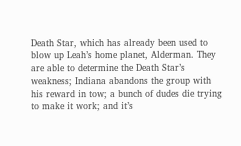Death Star, which has already been used to blow up Leah’s home planet, Alderman. They are able to determine the Death Star’s weakness; Indiana abandons the group with his reward in tow; a bunch of dudes die trying to make it work; and it’s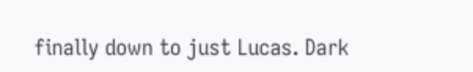finally down to just Lucas. Dark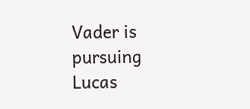Vader is pursuing Lucas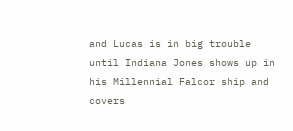and Lucas is in big trouble until Indiana Jones shows up in his Millennial Falcor ship and covers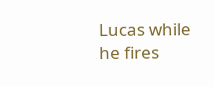Lucas while he fires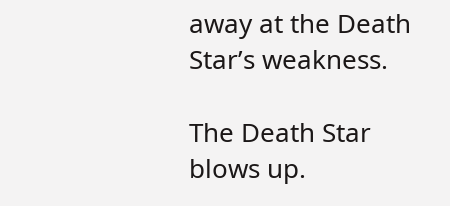away at the Death Star’s weakness.

The Death Star blows up.